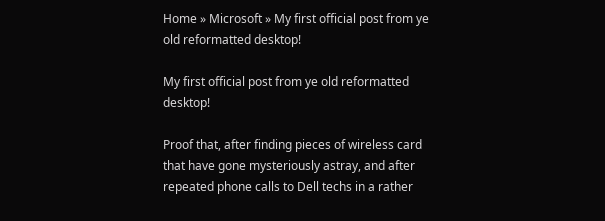Home » Microsoft » My first official post from ye old reformatted desktop!

My first official post from ye old reformatted desktop!

Proof that, after finding pieces of wireless card that have gone mysteriously astray, and after repeated phone calls to Dell techs in a rather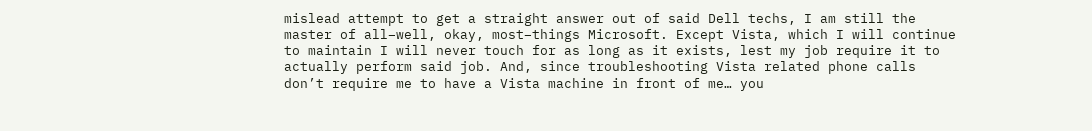mislead attempt to get a straight answer out of said Dell techs, I am still the master of all–well, okay, most–things Microsoft. Except Vista, which I will continue to maintain I will never touch for as long as it exists, lest my job require it to actually perform said job. And, since troubleshooting Vista related phone calls don’t require me to have a Vista machine in front of me… you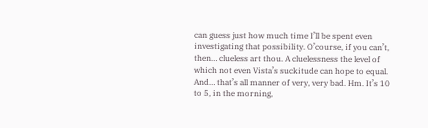can guess just how much time I’ll be spent even investigating that possibility. O’course, if you can’t, then… clueless art thou. A cluelessness the level of which not even Vista’s suckitude can hope to equal. And… that’s all manner of very, very bad. Hm. It’s 10 to 5, in the morning,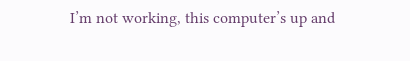I’m not working, this computer’s up and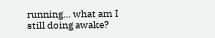running… what am I still doing awake?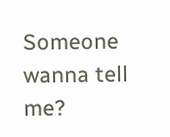Someone wanna tell me?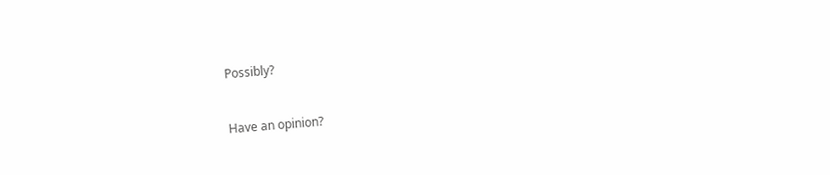Possibly?


Have an opinion?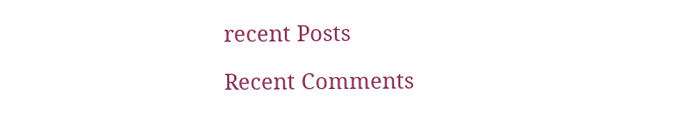recent Posts

Recent Comments